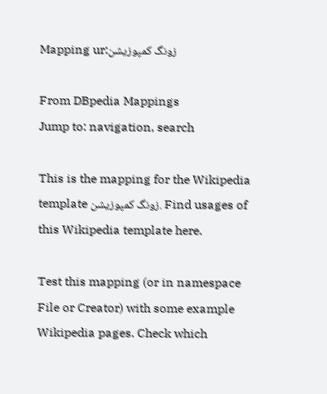Mapping ur:زونگ کمپوزیشن

From DBpedia Mappings
Jump to: navigation, search

This is the mapping for the Wikipedia template زونگ کمپوزیشن. Find usages of this Wikipedia template here.

Test this mapping (or in namespace File or Creator) with some example Wikipedia pages. Check which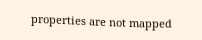properties are not mapped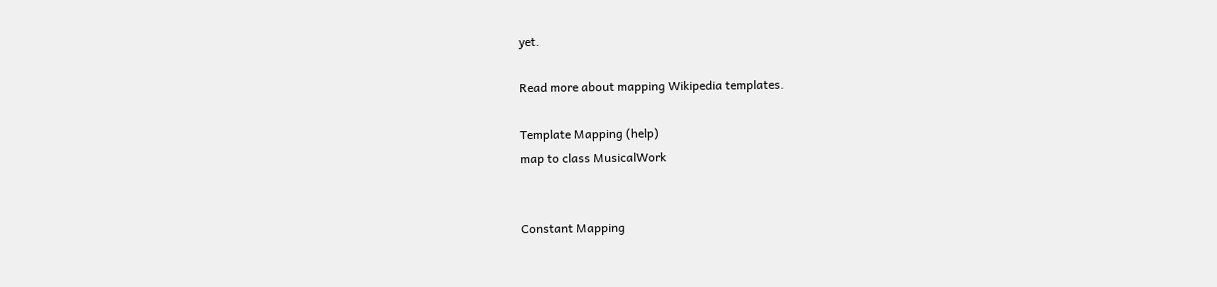yet.

Read more about mapping Wikipedia templates.

Template Mapping (help)
map to class MusicalWork


Constant Mapping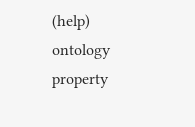(help)
ontology property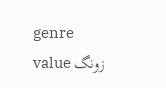genre
value زونگ